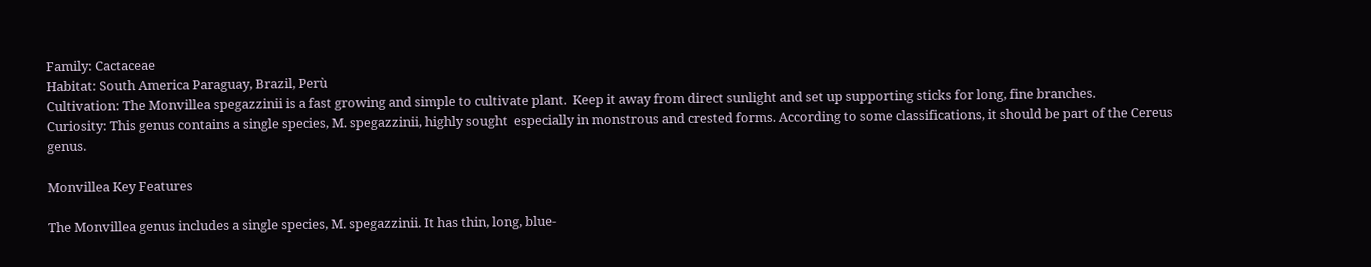Family: Cactaceae
Habitat: South America Paraguay, Brazil, Perù
Cultivation: The Monvillea spegazzinii is a fast growing and simple to cultivate plant.  Keep it away from direct sunlight and set up supporting sticks for long, fine branches.
Curiosity: This genus contains a single species, M. spegazzinii, highly sought  especially in monstrous and crested forms. According to some classifications, it should be part of the Cereus genus.

Monvillea Key Features

The Monvillea genus includes a single species, M. spegazzinii. It has thin, long, blue-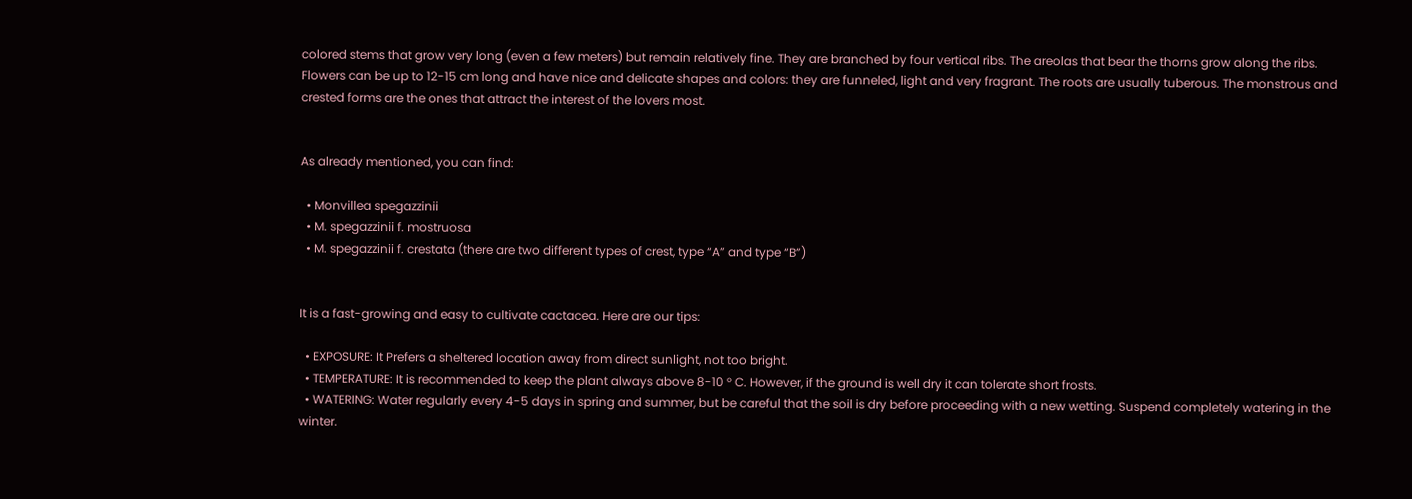colored stems that grow very long (even a few meters) but remain relatively fine. They are branched by four vertical ribs. The areolas that bear the thorns grow along the ribs. Flowers can be up to 12-15 cm long and have nice and delicate shapes and colors: they are funneled, light and very fragrant. The roots are usually tuberous. The monstrous and crested forms are the ones that attract the interest of the lovers most.


As already mentioned, you can find:

  • Monvillea spegazzinii
  • M. spegazzinii f. mostruosa
  • M. spegazzinii f. crestata (there are two different types of crest, type “A” and type “B”)


It is a fast-growing and easy to cultivate cactacea. Here are our tips:

  • EXPOSURE: It Prefers a sheltered location away from direct sunlight, not too bright.
  • TEMPERATURE: It is recommended to keep the plant always above 8-10 ° C. However, if the ground is well dry it can tolerate short frosts.
  • WATERING: Water regularly every 4-5 days in spring and summer, but be careful that the soil is dry before proceeding with a new wetting. Suspend completely watering in the winter.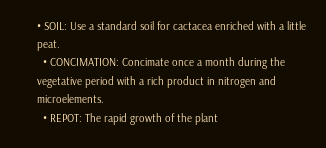• SOIL: Use a standard soil for cactacea enriched with a little peat.
  • CONCIMATION: Concimate once a month during the vegetative period with a rich product in nitrogen and microelements.
  • REPOT: The rapid growth of the plant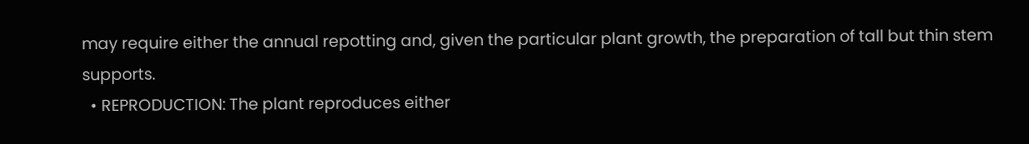may require either the annual repotting and, given the particular plant growth, the preparation of tall but thin stem supports.
  • REPRODUCTION: The plant reproduces either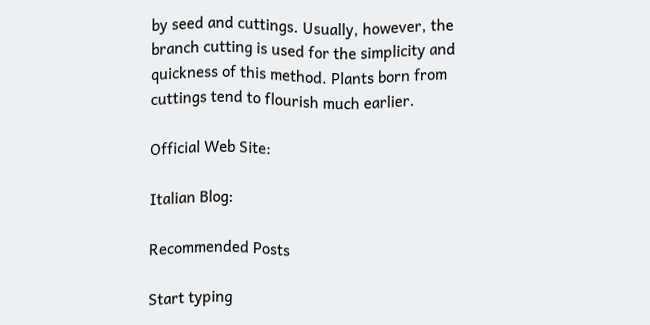by seed and cuttings. Usually, however, the branch cutting is used for the simplicity and quickness of this method. Plants born from cuttings tend to flourish much earlier.

Official Web Site:

Italian Blog:

Recommended Posts

Start typing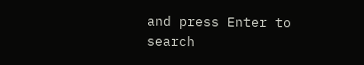and press Enter to search